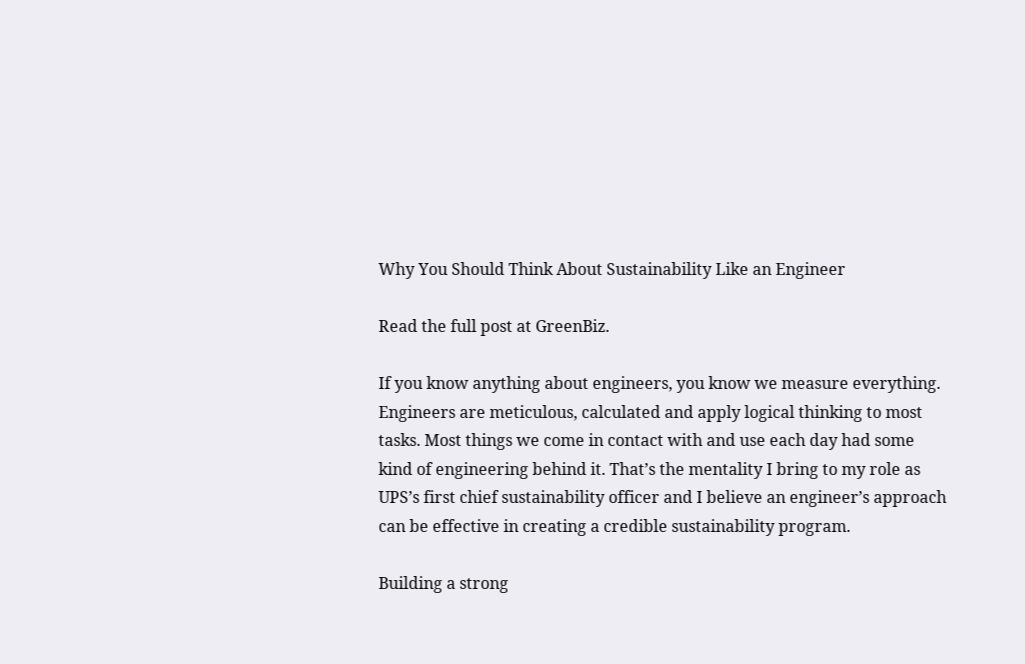Why You Should Think About Sustainability Like an Engineer

Read the full post at GreenBiz.

If you know anything about engineers, you know we measure everything. Engineers are meticulous, calculated and apply logical thinking to most tasks. Most things we come in contact with and use each day had some kind of engineering behind it. That’s the mentality I bring to my role as UPS’s first chief sustainability officer and I believe an engineer’s approach can be effective in creating a credible sustainability program.

Building a strong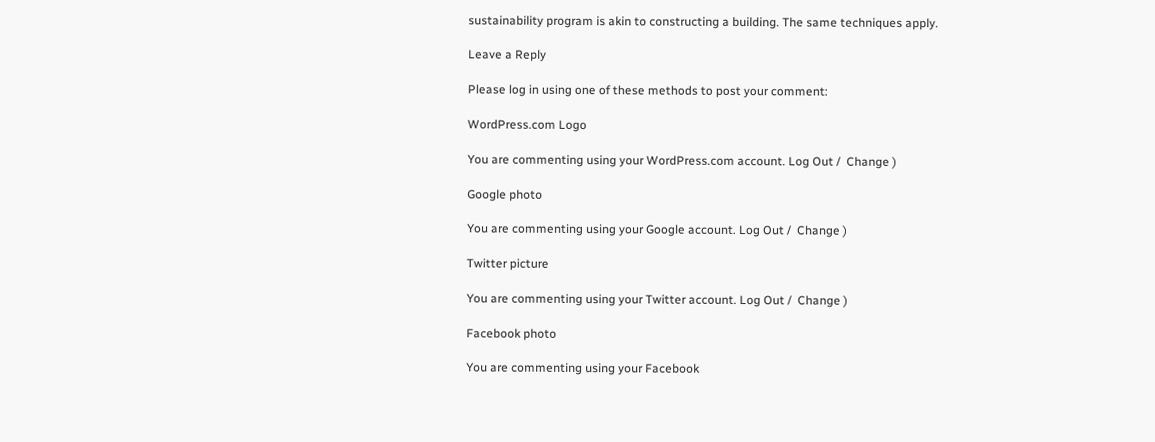sustainability program is akin to constructing a building. The same techniques apply.

Leave a Reply

Please log in using one of these methods to post your comment:

WordPress.com Logo

You are commenting using your WordPress.com account. Log Out /  Change )

Google photo

You are commenting using your Google account. Log Out /  Change )

Twitter picture

You are commenting using your Twitter account. Log Out /  Change )

Facebook photo

You are commenting using your Facebook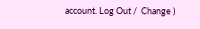account. Log Out /  Change )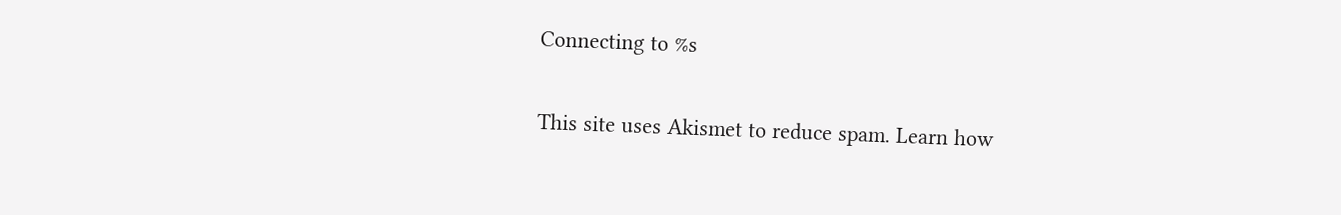Connecting to %s

This site uses Akismet to reduce spam. Learn how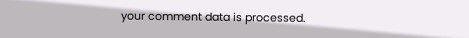your comment data is processed.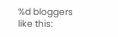%d bloggers like this: